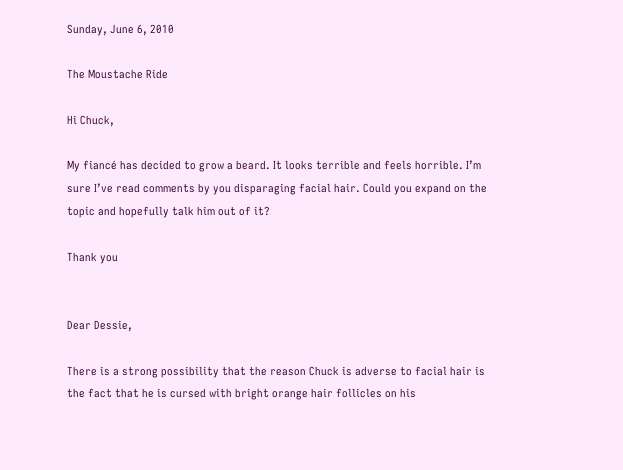Sunday, June 6, 2010

The Moustache Ride

Hi Chuck,

My fiancé has decided to grow a beard. It looks terrible and feels horrible. I’m sure I’ve read comments by you disparaging facial hair. Could you expand on the topic and hopefully talk him out of it?

Thank you


Dear Dessie,

There is a strong possibility that the reason Chuck is adverse to facial hair is the fact that he is cursed with bright orange hair follicles on his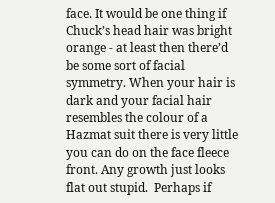face. It would be one thing if Chuck’s head hair was bright orange - at least then there’d be some sort of facial symmetry. When your hair is dark and your facial hair resembles the colour of a Hazmat suit there is very little you can do on the face fleece front. Any growth just looks flat out stupid.  Perhaps if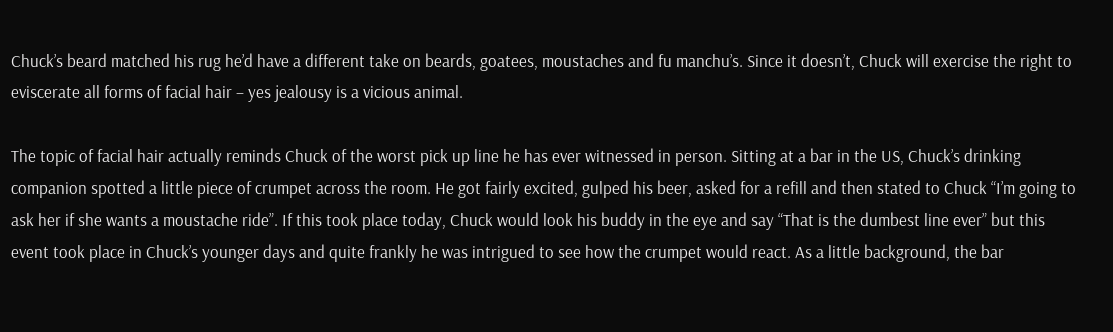Chuck’s beard matched his rug he’d have a different take on beards, goatees, moustaches and fu manchu’s. Since it doesn’t, Chuck will exercise the right to eviscerate all forms of facial hair – yes jealousy is a vicious animal.

The topic of facial hair actually reminds Chuck of the worst pick up line he has ever witnessed in person. Sitting at a bar in the US, Chuck’s drinking companion spotted a little piece of crumpet across the room. He got fairly excited, gulped his beer, asked for a refill and then stated to Chuck “I’m going to ask her if she wants a moustache ride”. If this took place today, Chuck would look his buddy in the eye and say “That is the dumbest line ever” but this event took place in Chuck’s younger days and quite frankly he was intrigued to see how the crumpet would react. As a little background, the bar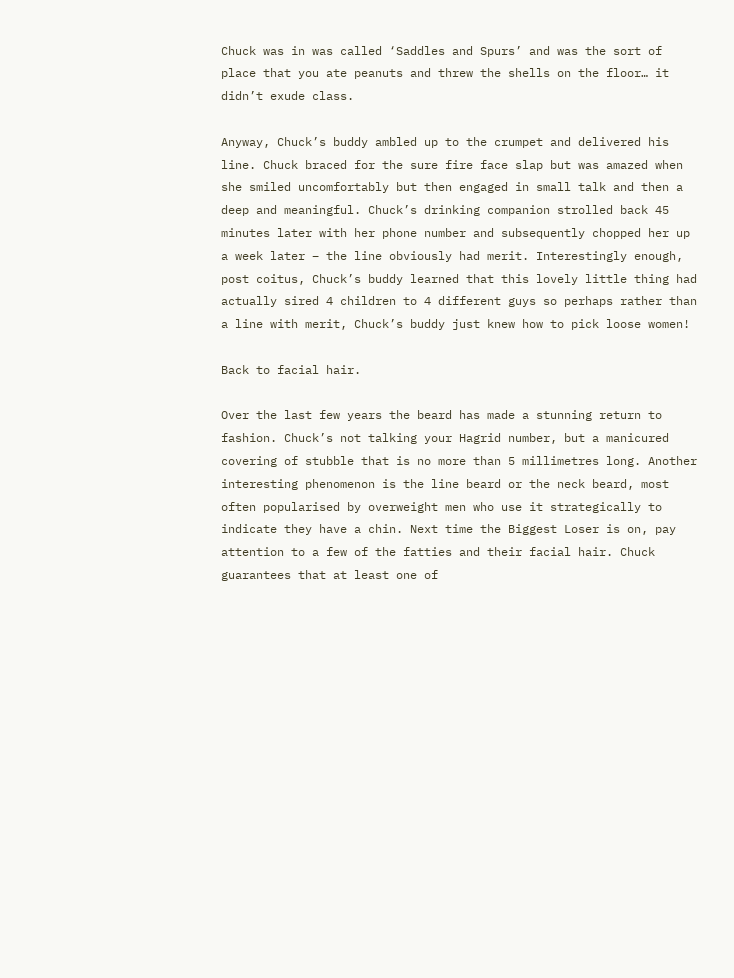Chuck was in was called ‘Saddles and Spurs’ and was the sort of place that you ate peanuts and threw the shells on the floor… it didn’t exude class.

Anyway, Chuck’s buddy ambled up to the crumpet and delivered his line. Chuck braced for the sure fire face slap but was amazed when she smiled uncomfortably but then engaged in small talk and then a deep and meaningful. Chuck’s drinking companion strolled back 45 minutes later with her phone number and subsequently chopped her up a week later – the line obviously had merit. Interestingly enough, post coitus, Chuck’s buddy learned that this lovely little thing had actually sired 4 children to 4 different guys so perhaps rather than a line with merit, Chuck’s buddy just knew how to pick loose women!

Back to facial hair.

Over the last few years the beard has made a stunning return to fashion. Chuck’s not talking your Hagrid number, but a manicured covering of stubble that is no more than 5 millimetres long. Another interesting phenomenon is the line beard or the neck beard, most often popularised by overweight men who use it strategically to indicate they have a chin. Next time the Biggest Loser is on, pay attention to a few of the fatties and their facial hair. Chuck guarantees that at least one of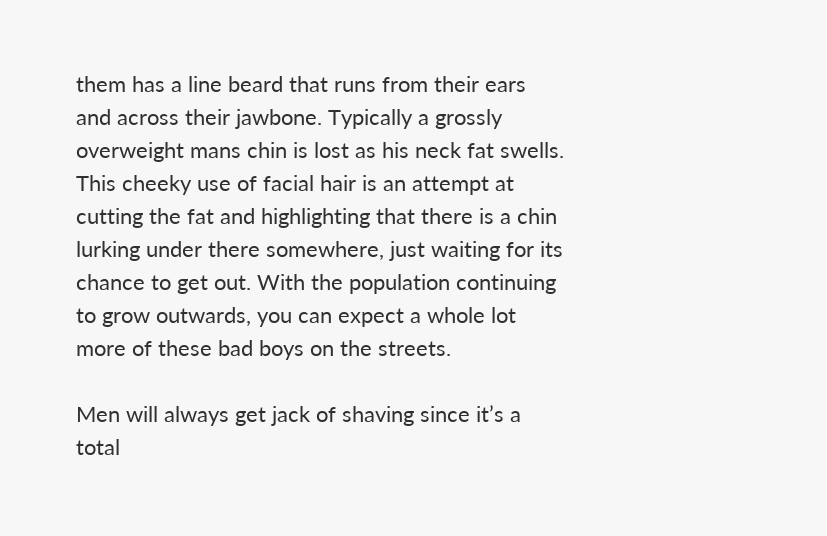them has a line beard that runs from their ears and across their jawbone. Typically a grossly overweight mans chin is lost as his neck fat swells. This cheeky use of facial hair is an attempt at cutting the fat and highlighting that there is a chin lurking under there somewhere, just waiting for its chance to get out. With the population continuing to grow outwards, you can expect a whole lot more of these bad boys on the streets.

Men will always get jack of shaving since it’s a total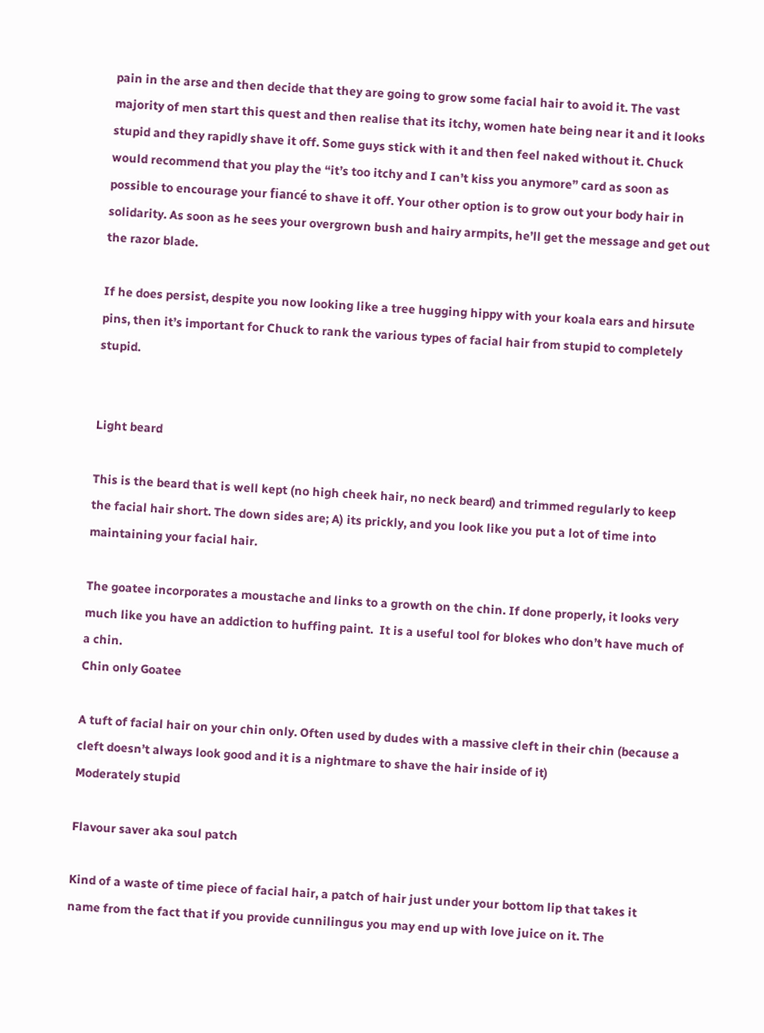pain in the arse and then decide that they are going to grow some facial hair to avoid it. The vast majority of men start this quest and then realise that its itchy, women hate being near it and it looks stupid and they rapidly shave it off. Some guys stick with it and then feel naked without it. Chuck would recommend that you play the “it’s too itchy and I can’t kiss you anymore” card as soon as possible to encourage your fiancé to shave it off. Your other option is to grow out your body hair in solidarity. As soon as he sees your overgrown bush and hairy armpits, he’ll get the message and get out the razor blade.

If he does persist, despite you now looking like a tree hugging hippy with your koala ears and hirsute pins, then it’s important for Chuck to rank the various types of facial hair from stupid to completely stupid.


Light beard

This is the beard that is well kept (no high cheek hair, no neck beard) and trimmed regularly to keep the facial hair short. The down sides are; A) its prickly, and you look like you put a lot of time into maintaining your facial hair.

The goatee incorporates a moustache and links to a growth on the chin. If done properly, it looks very much like you have an addiction to huffing paint.  It is a useful tool for blokes who don’t have much of a chin.
Chin only Goatee

A tuft of facial hair on your chin only. Often used by dudes with a massive cleft in their chin (because a cleft doesn’t always look good and it is a nightmare to shave the hair inside of it)
Moderately stupid

Flavour saver aka soul patch

Kind of a waste of time piece of facial hair, a patch of hair just under your bottom lip that takes it name from the fact that if you provide cunnilingus you may end up with love juice on it. The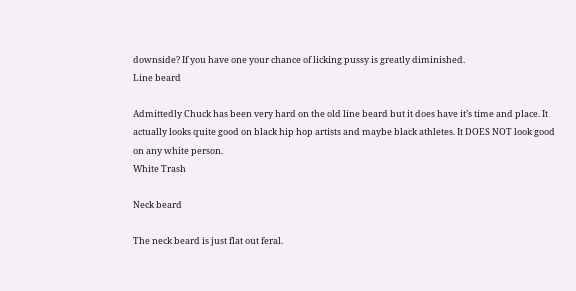downside? If you have one your chance of licking pussy is greatly diminished.
Line beard

Admittedly Chuck has been very hard on the old line beard but it does have it’s time and place. It actually looks quite good on black hip hop artists and maybe black athletes. It DOES NOT look good on any white person.
White Trash

Neck beard

The neck beard is just flat out feral.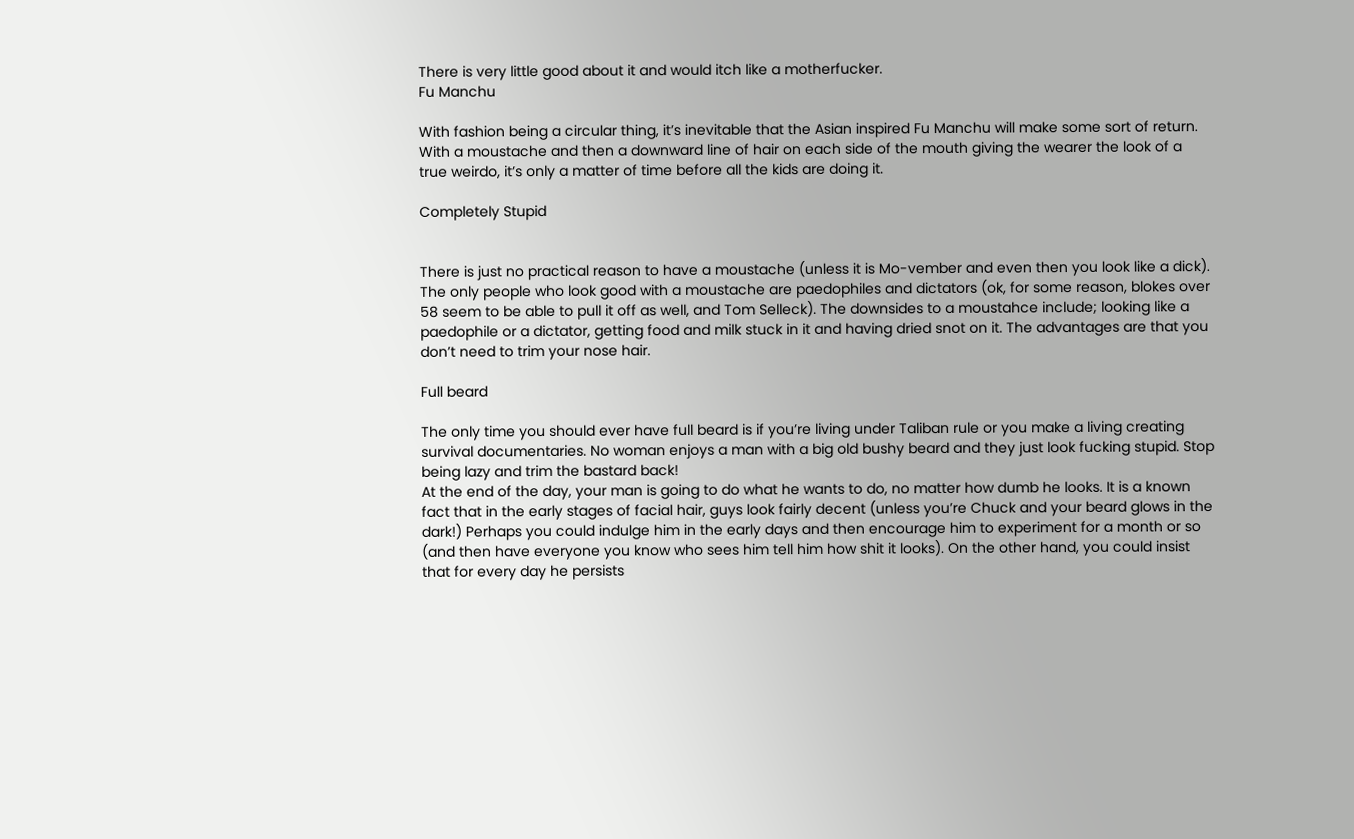There is very little good about it and would itch like a motherfucker.
Fu Manchu

With fashion being a circular thing, it’s inevitable that the Asian inspired Fu Manchu will make some sort of return. With a moustache and then a downward line of hair on each side of the mouth giving the wearer the look of a true weirdo, it’s only a matter of time before all the kids are doing it.

Completely Stupid


There is just no practical reason to have a moustache (unless it is Mo-vember and even then you look like a dick). The only people who look good with a moustache are paedophiles and dictators (ok, for some reason, blokes over 58 seem to be able to pull it off as well, and Tom Selleck). The downsides to a moustahce include; looking like a paedophile or a dictator, getting food and milk stuck in it and having dried snot on it. The advantages are that you don’t need to trim your nose hair.

Full beard

The only time you should ever have full beard is if you’re living under Taliban rule or you make a living creating survival documentaries. No woman enjoys a man with a big old bushy beard and they just look fucking stupid. Stop being lazy and trim the bastard back!
At the end of the day, your man is going to do what he wants to do, no matter how dumb he looks. It is a known fact that in the early stages of facial hair, guys look fairly decent (unless you’re Chuck and your beard glows in the dark!) Perhaps you could indulge him in the early days and then encourage him to experiment for a month or so (and then have everyone you know who sees him tell him how shit it looks). On the other hand, you could insist that for every day he persists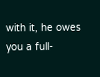with it, he owes you a full-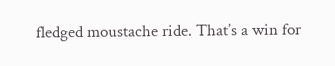fledged moustache ride. That’s a win for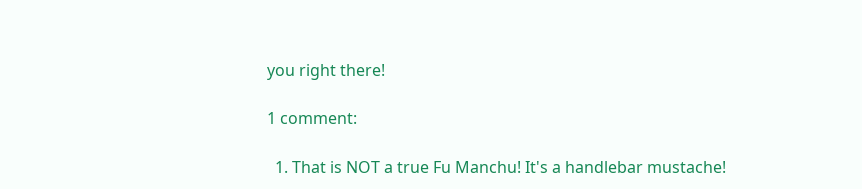you right there!

1 comment:

  1. That is NOT a true Fu Manchu! It's a handlebar mustache!